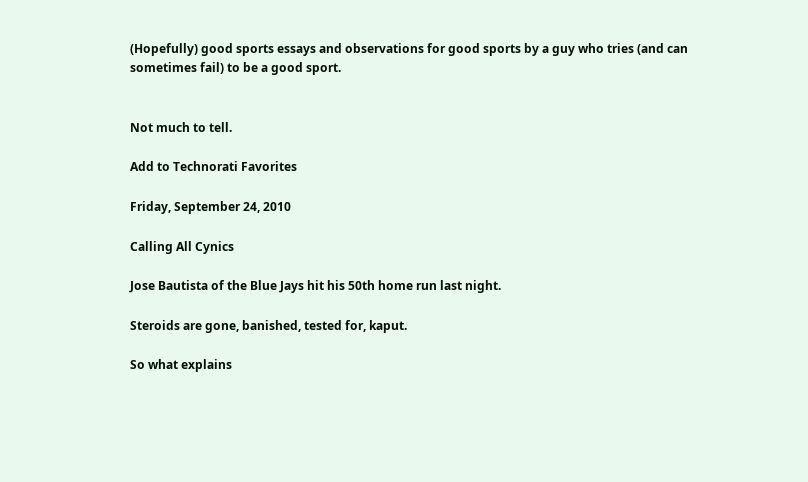(Hopefully) good sports essays and observations for good sports by a guy who tries (and can sometimes fail) to be a good sport.


Not much to tell.

Add to Technorati Favorites

Friday, September 24, 2010

Calling All Cynics

Jose Bautista of the Blue Jays hit his 50th home run last night.

Steroids are gone, banished, tested for, kaput.

So what explains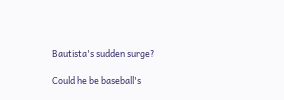Bautista's sudden surge?

Could he be baseball's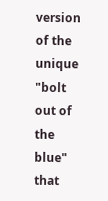version of the unique "bolt out of the blue" that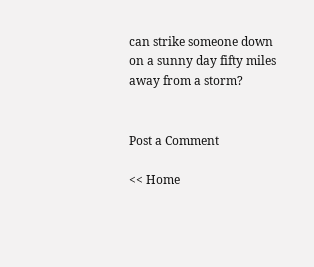can strike someone down on a sunny day fifty miles away from a storm?


Post a Comment

<< Home